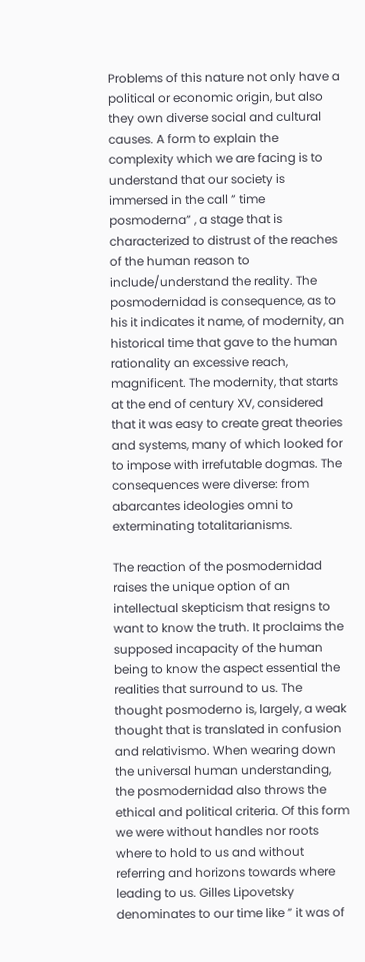Problems of this nature not only have a political or economic origin, but also they own diverse social and cultural causes. A form to explain the complexity which we are facing is to understand that our society is immersed in the call ” time posmoderna” , a stage that is characterized to distrust of the reaches of the human reason to include/understand the reality. The posmodernidad is consequence, as to his it indicates it name, of modernity, an historical time that gave to the human rationality an excessive reach, magnificent. The modernity, that starts at the end of century XV, considered that it was easy to create great theories and systems, many of which looked for to impose with irrefutable dogmas. The consequences were diverse: from abarcantes ideologies omni to exterminating totalitarianisms.

The reaction of the posmodernidad raises the unique option of an intellectual skepticism that resigns to want to know the truth. It proclaims the supposed incapacity of the human being to know the aspect essential the realities that surround to us. The thought posmoderno is, largely, a weak thought that is translated in confusion and relativismo. When wearing down the universal human understanding, the posmodernidad also throws the ethical and political criteria. Of this form we were without handles nor roots where to hold to us and without referring and horizons towards where leading to us. Gilles Lipovetsky denominates to our time like ” it was of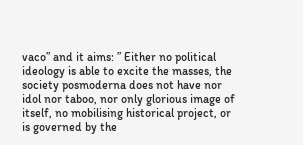vaco” and it aims: ” Either no political ideology is able to excite the masses, the society posmoderna does not have nor idol nor taboo, nor only glorious image of itself, no mobilising historical project, or is governed by the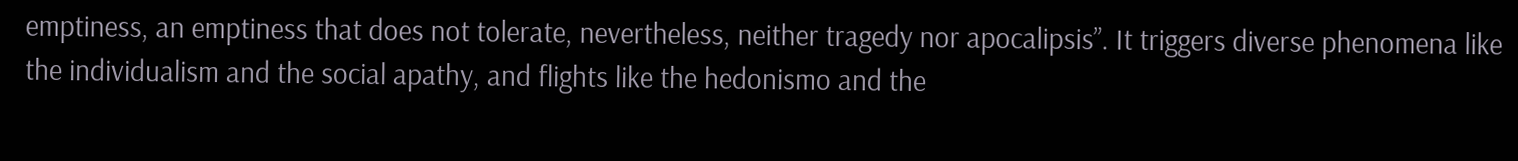emptiness, an emptiness that does not tolerate, nevertheless, neither tragedy nor apocalipsis”. It triggers diverse phenomena like the individualism and the social apathy, and flights like the hedonismo and the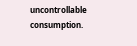uncontrollable consumption.